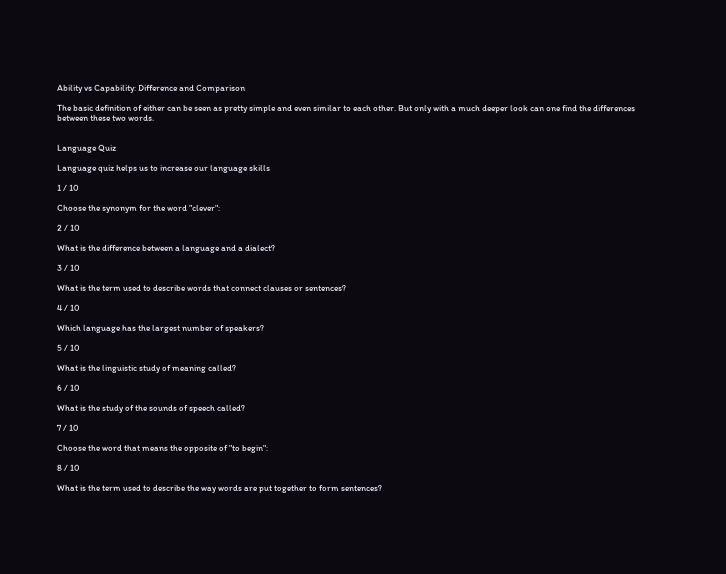Ability vs Capability: Difference and Comparison

The basic definition of either can be seen as pretty simple and even similar to each other. But only with a much deeper look can one find the differences between these two words.


Language Quiz

Language quiz helps us to increase our language skills

1 / 10

Choose the synonym for the word "clever":

2 / 10

What is the difference between a language and a dialect?

3 / 10

What is the term used to describe words that connect clauses or sentences?

4 / 10

Which language has the largest number of speakers?

5 / 10

What is the linguistic study of meaning called?

6 / 10

What is the study of the sounds of speech called?

7 / 10

Choose the word that means the opposite of "to begin":

8 / 10

What is the term used to describe the way words are put together to form sentences?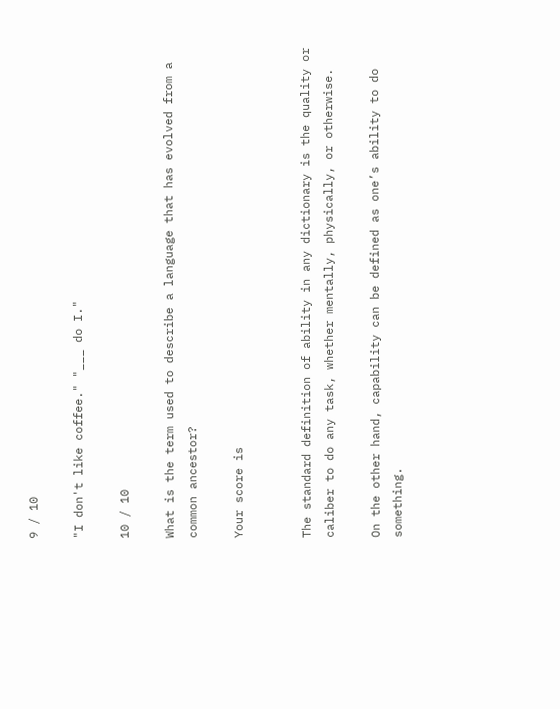9 / 10

"I don't like coffee." "___ do I."

10 / 10

What is the term used to describe a language that has evolved from a common ancestor?

Your score is


The standard definition of ability in any dictionary is the quality or caliber to do any task, whether mentally, physically, or otherwise.

On the other hand, capability can be defined as one’s ability to do something.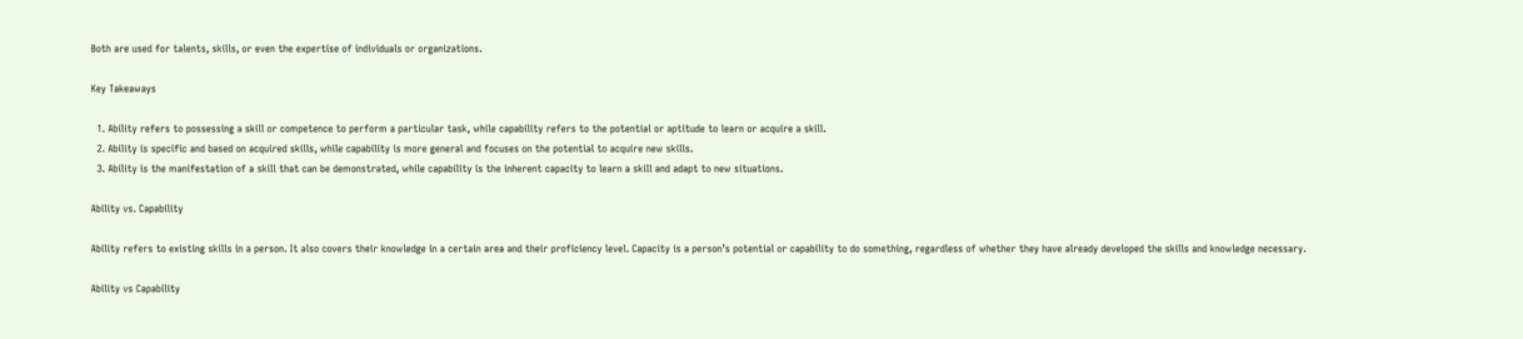Both are used for talents, skills, or even the expertise of individuals or organizations.

Key Takeaways

  1. Ability refers to possessing a skill or competence to perform a particular task, while capability refers to the potential or aptitude to learn or acquire a skill.
  2. Ability is specific and based on acquired skills, while capability is more general and focuses on the potential to acquire new skills.
  3. Ability is the manifestation of a skill that can be demonstrated, while capability is the inherent capacity to learn a skill and adapt to new situations.

Ability vs. Capability

Ability refers to existing skills in a person. It also covers their knowledge in a certain area and their proficiency level. Capacity is a person’s potential or capability to do something, regardless of whether they have already developed the skills and knowledge necessary.

Ability vs Capability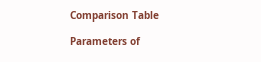Comparison Table

Parameters of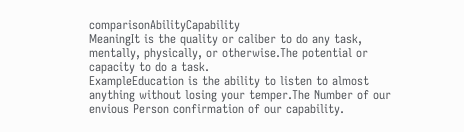comparisonAbilityCapability
MeaningIt is the quality or caliber to do any task, mentally, physically, or otherwise.The potential or capacity to do a task.
ExampleEducation is the ability to listen to almost anything without losing your temper.The Number of our envious Person confirmation of our capability.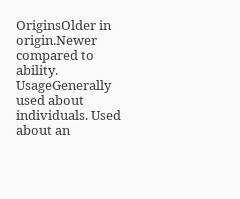OriginsOlder in origin.Newer compared to ability.
UsageGenerally used about individuals. Used about an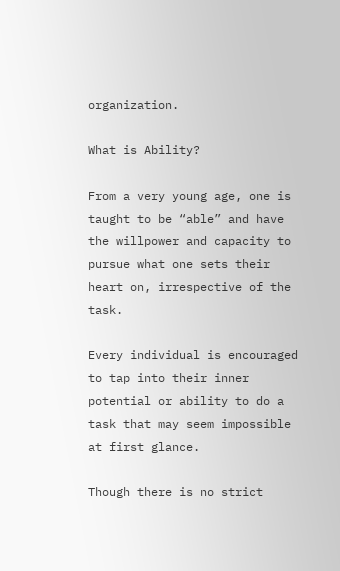organization.

What is Ability?

From a very young age, one is taught to be “able” and have the willpower and capacity to pursue what one sets their heart on, irrespective of the task.

Every individual is encouraged to tap into their inner potential or ability to do a task that may seem impossible at first glance.

Though there is no strict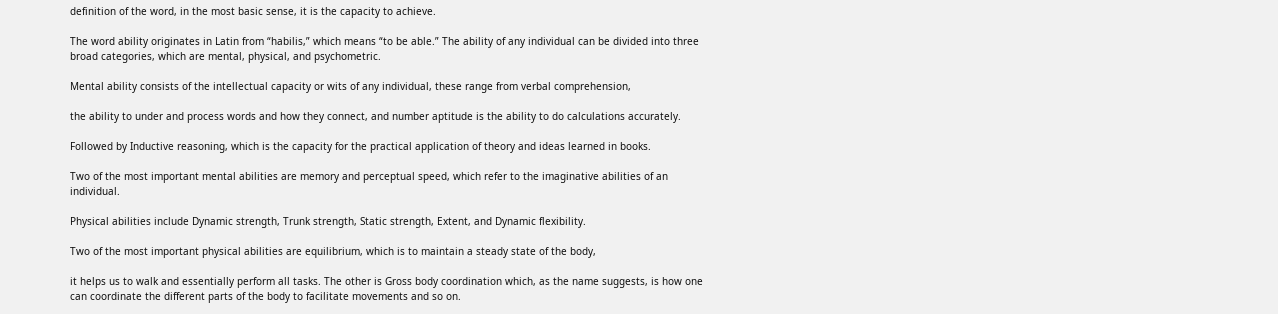definition of the word, in the most basic sense, it is the capacity to achieve.

The word ability originates in Latin from “habilis,” which means “to be able.” The ability of any individual can be divided into three broad categories, which are mental, physical, and psychometric.

Mental ability consists of the intellectual capacity or wits of any individual, these range from verbal comprehension,

the ability to under and process words and how they connect, and number aptitude is the ability to do calculations accurately.

Followed by Inductive reasoning, which is the capacity for the practical application of theory and ideas learned in books.

Two of the most important mental abilities are memory and perceptual speed, which refer to the imaginative abilities of an individual.

Physical abilities include Dynamic strength, Trunk strength, Static strength, Extent, and Dynamic flexibility.

Two of the most important physical abilities are equilibrium, which is to maintain a steady state of the body,

it helps us to walk and essentially perform all tasks. The other is Gross body coordination which, as the name suggests, is how one can coordinate the different parts of the body to facilitate movements and so on.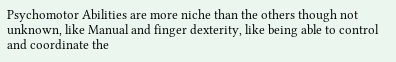Psychomotor Abilities are more niche than the others though not unknown, like Manual and finger dexterity, like being able to control and coordinate the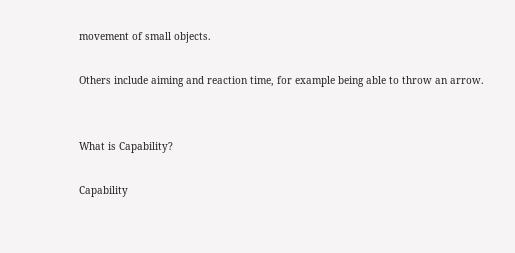movement of small objects.

Others include aiming and reaction time, for example being able to throw an arrow.


What is Capability?

Capability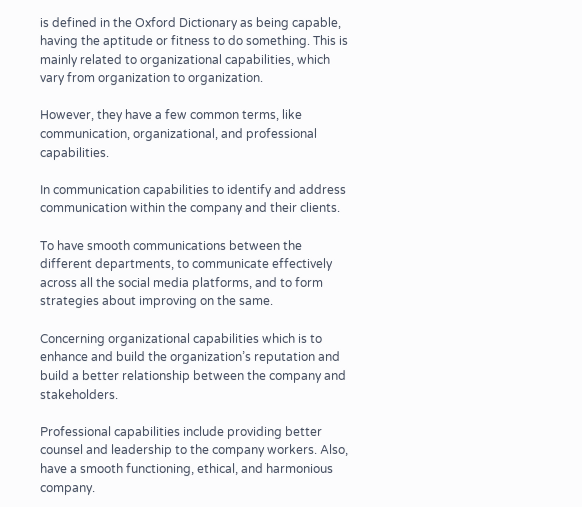is defined in the Oxford Dictionary as being capable, having the aptitude or fitness to do something. This is mainly related to organizational capabilities, which vary from organization to organization.

However, they have a few common terms, like communication, organizational, and professional capabilities.

In communication capabilities to identify and address communication within the company and their clients.

To have smooth communications between the different departments, to communicate effectively across all the social media platforms, and to form strategies about improving on the same.

Concerning organizational capabilities which is to enhance and build the organization’s reputation and build a better relationship between the company and stakeholders.

Professional capabilities include providing better counsel and leadership to the company workers. Also, have a smooth functioning, ethical, and harmonious company.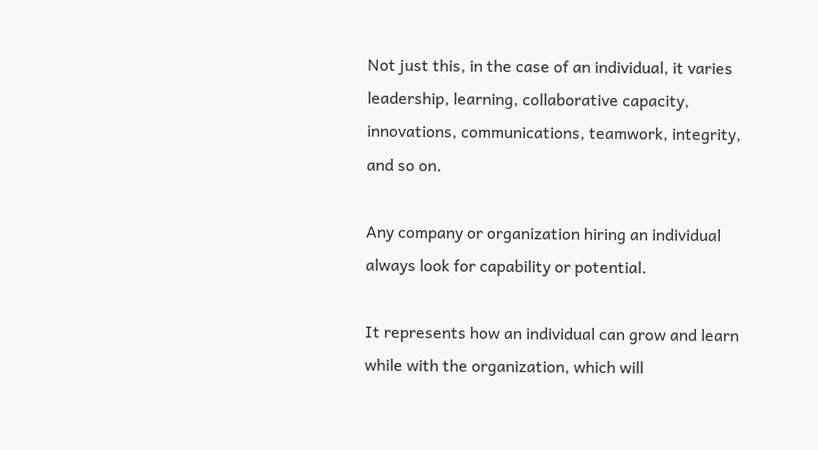Not just this, in the case of an individual, it varies leadership, learning, collaborative capacity, innovations, communications, teamwork, integrity, and so on.

Any company or organization hiring an individual always look for capability or potential.

It represents how an individual can grow and learn while with the organization, which will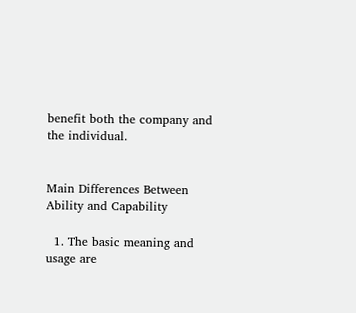benefit both the company and the individual.


Main Differences Between Ability and Capability

  1. The basic meaning and usage are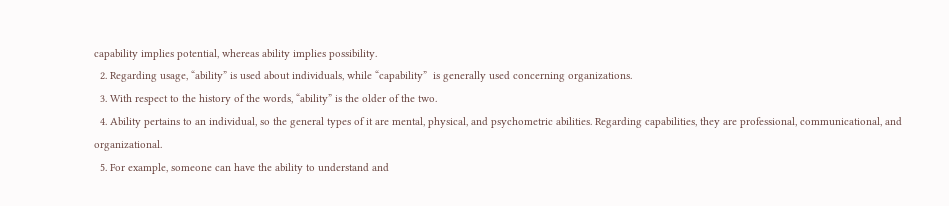capability implies potential, whereas ability implies possibility.
  2. Regarding usage, “ability” is used about individuals, while “capability”  is generally used concerning organizations.
  3. With respect to the history of the words, “ability” is the older of the two.
  4. Ability pertains to an individual, so the general types of it are mental, physical, and psychometric abilities. Regarding capabilities, they are professional, communicational, and organizational.
  5. For example, someone can have the ability to understand and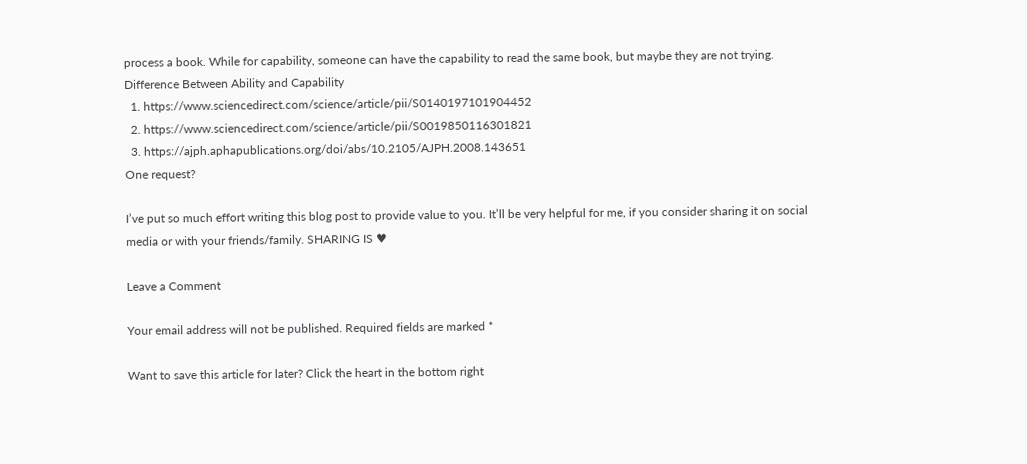process a book. While for capability, someone can have the capability to read the same book, but maybe they are not trying.
Difference Between Ability and Capability
  1. https://www.sciencedirect.com/science/article/pii/S0140197101904452
  2. https://www.sciencedirect.com/science/article/pii/S0019850116301821
  3. https://ajph.aphapublications.org/doi/abs/10.2105/AJPH.2008.143651
One request?

I’ve put so much effort writing this blog post to provide value to you. It’ll be very helpful for me, if you consider sharing it on social media or with your friends/family. SHARING IS ♥

Leave a Comment

Your email address will not be published. Required fields are marked *

Want to save this article for later? Click the heart in the bottom right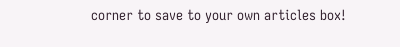corner to save to your own articles box!